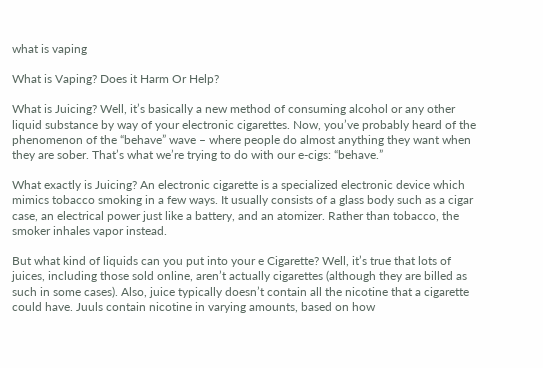what is vaping

What is Vaping? Does it Harm Or Help?

What is Juicing? Well, it’s basically a new method of consuming alcohol or any other liquid substance by way of your electronic cigarettes. Now, you’ve probably heard of the phenomenon of the “behave” wave – where people do almost anything they want when they are sober. That’s what we’re trying to do with our e-cigs: “behave.”

What exactly is Juicing? An electronic cigarette is a specialized electronic device which mimics tobacco smoking in a few ways. It usually consists of a glass body such as a cigar case, an electrical power just like a battery, and an atomizer. Rather than tobacco, the smoker inhales vapor instead.

But what kind of liquids can you put into your e Cigarette? Well, it’s true that lots of juices, including those sold online, aren’t actually cigarettes (although they are billed as such in some cases). Also, juice typically doesn’t contain all the nicotine that a cigarette could have. Juuls contain nicotine in varying amounts, based on how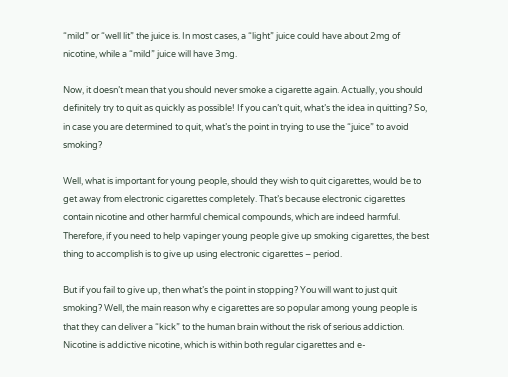“mild” or “well lit” the juice is. In most cases, a “light” juice could have about 2mg of nicotine, while a “mild” juice will have 3mg.

Now, it doesn’t mean that you should never smoke a cigarette again. Actually, you should definitely try to quit as quickly as possible! If you can’t quit, what’s the idea in quitting? So, in case you are determined to quit, what’s the point in trying to use the “juice” to avoid smoking?

Well, what is important for young people, should they wish to quit cigarettes, would be to get away from electronic cigarettes completely. That’s because electronic cigarettes contain nicotine and other harmful chemical compounds, which are indeed harmful. Therefore, if you need to help vapinger young people give up smoking cigarettes, the best thing to accomplish is to give up using electronic cigarettes – period.

But if you fail to give up, then what’s the point in stopping? You will want to just quit smoking? Well, the main reason why e cigarettes are so popular among young people is that they can deliver a “kick” to the human brain without the risk of serious addiction. Nicotine is addictive nicotine, which is within both regular cigarettes and e-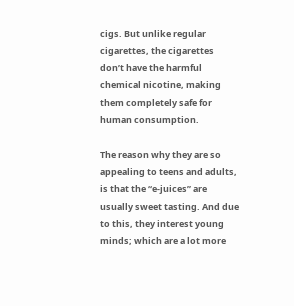cigs. But unlike regular cigarettes, the cigarettes don’t have the harmful chemical nicotine, making them completely safe for human consumption.

The reason why they are so appealing to teens and adults, is that the “e-juices” are usually sweet tasting. And due to this, they interest young minds; which are a lot more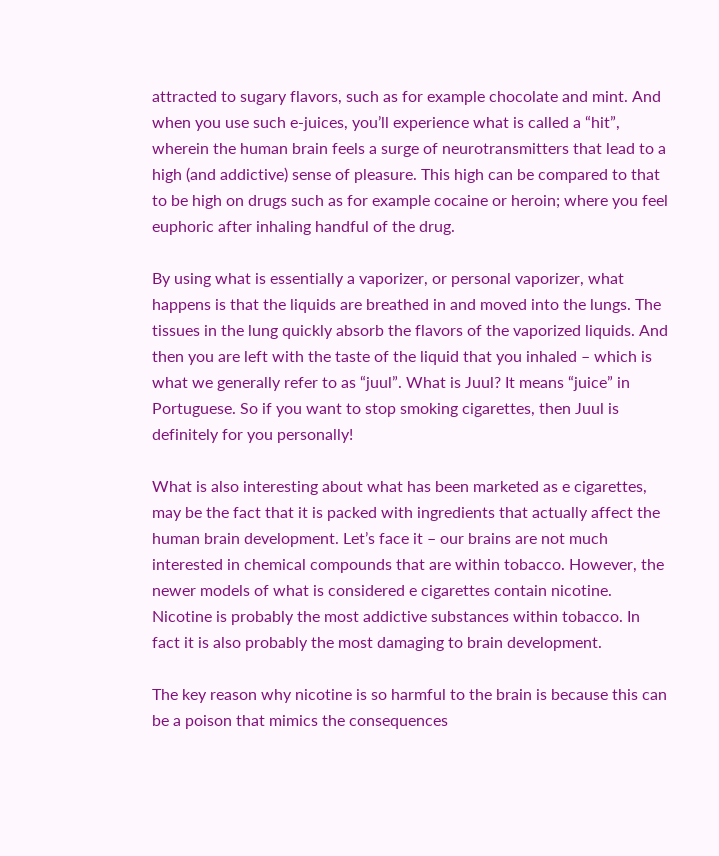attracted to sugary flavors, such as for example chocolate and mint. And when you use such e-juices, you’ll experience what is called a “hit”, wherein the human brain feels a surge of neurotransmitters that lead to a high (and addictive) sense of pleasure. This high can be compared to that to be high on drugs such as for example cocaine or heroin; where you feel euphoric after inhaling handful of the drug.

By using what is essentially a vaporizer, or personal vaporizer, what happens is that the liquids are breathed in and moved into the lungs. The tissues in the lung quickly absorb the flavors of the vaporized liquids. And then you are left with the taste of the liquid that you inhaled – which is what we generally refer to as “juul”. What is Juul? It means “juice” in Portuguese. So if you want to stop smoking cigarettes, then Juul is definitely for you personally!

What is also interesting about what has been marketed as e cigarettes, may be the fact that it is packed with ingredients that actually affect the human brain development. Let’s face it – our brains are not much interested in chemical compounds that are within tobacco. However, the newer models of what is considered e cigarettes contain nicotine. Nicotine is probably the most addictive substances within tobacco. In fact it is also probably the most damaging to brain development.

The key reason why nicotine is so harmful to the brain is because this can be a poison that mimics the consequences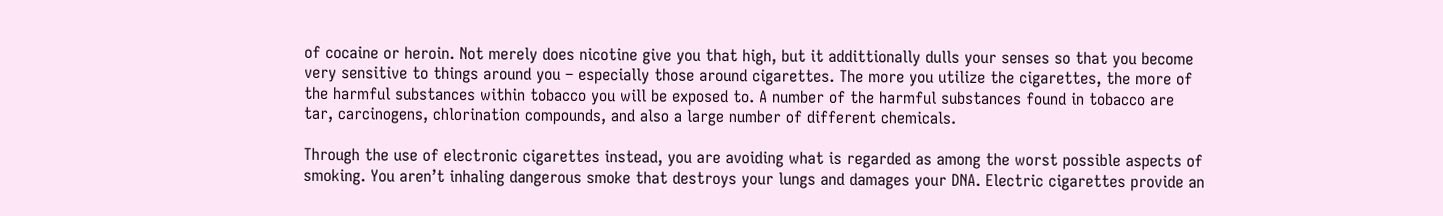of cocaine or heroin. Not merely does nicotine give you that high, but it addittionally dulls your senses so that you become very sensitive to things around you – especially those around cigarettes. The more you utilize the cigarettes, the more of the harmful substances within tobacco you will be exposed to. A number of the harmful substances found in tobacco are tar, carcinogens, chlorination compounds, and also a large number of different chemicals.

Through the use of electronic cigarettes instead, you are avoiding what is regarded as among the worst possible aspects of smoking. You aren’t inhaling dangerous smoke that destroys your lungs and damages your DNA. Electric cigarettes provide an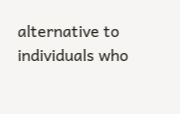alternative to individuals who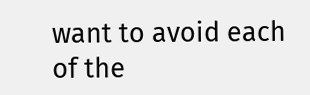want to avoid each of the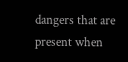dangers that are present when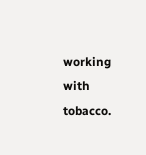working with tobacco.